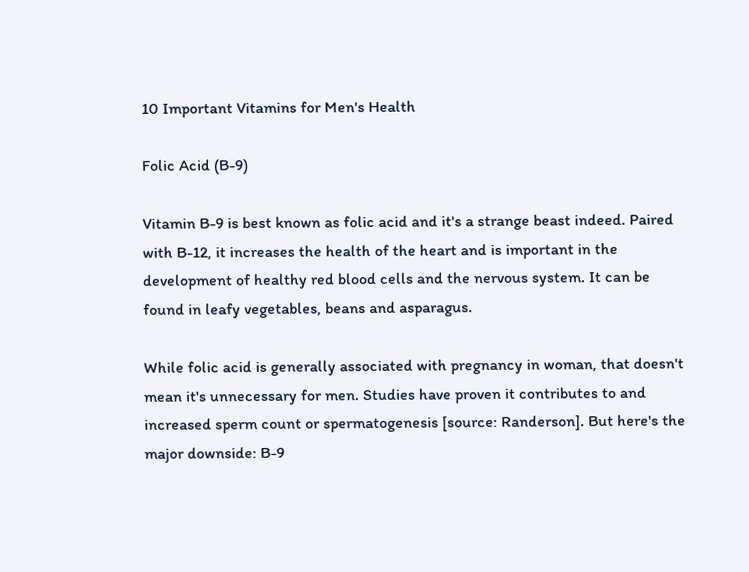10 Important Vitamins for Men's Health

Folic Acid (B-9)

Vitamin B-9 is best known as folic acid and it's a strange beast indeed. Paired with B-12, it increases the health of the heart and is important in the development of healthy red blood cells and the nervous system. It can be found in leafy vegetables, beans and asparagus.

While folic acid is generally associated with pregnancy in woman, that doesn't mean it's unnecessary for men. Studies have proven it contributes to and increased sperm count or spermatogenesis [source: Randerson]. But here's the major downside: B-9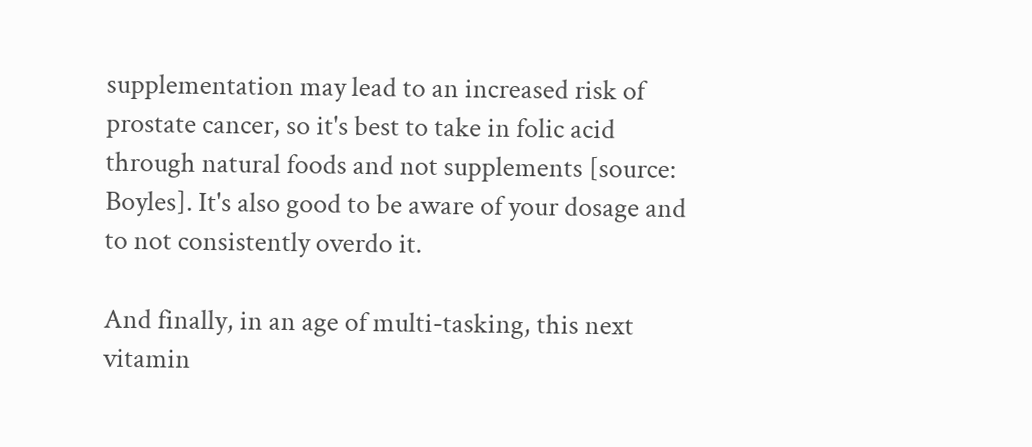supplementation may lead to an increased risk of prostate cancer, so it's best to take in folic acid through natural foods and not supplements [source: Boyles]. It's also good to be aware of your dosage and to not consistently overdo it.

And finally, in an age of multi-tasking, this next vitamin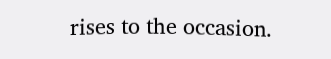rises to the occasion.